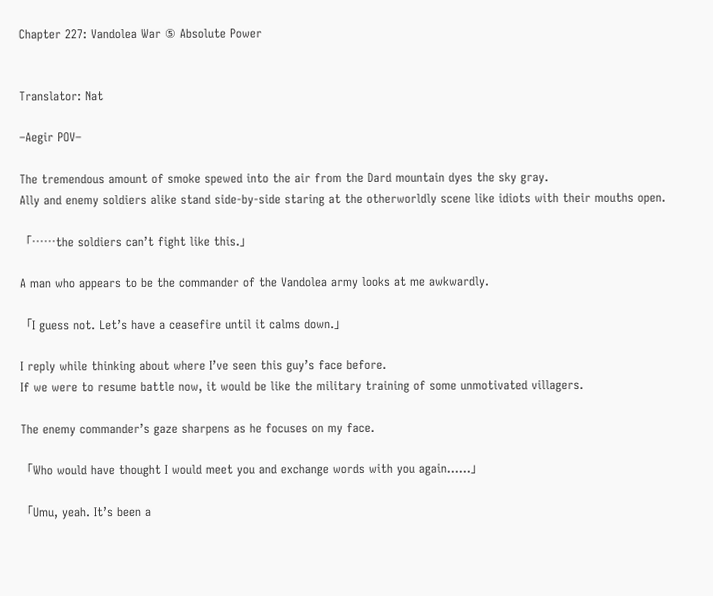Chapter 227: Vandolea War ⑤ Absolute Power


Translator: Nat

–Aegir POV–

The tremendous amount of smoke spewed into the air from the Dard mountain dyes the sky gray.
Ally and enemy soldiers alike stand side-by-side staring at the otherworldly scene like idiots with their mouths open.

「……the soldiers can’t fight like this.」

A man who appears to be the commander of the Vandolea army looks at me awkwardly.

「I guess not. Let’s have a ceasefire until it calms down.」

I reply while thinking about where I’ve seen this guy’s face before.
If we were to resume battle now, it would be like the military training of some unmotivated villagers.

The enemy commander’s gaze sharpens as he focuses on my face.

「Who would have thought I would meet you and exchange words with you again……」

「Umu, yeah. It’s been a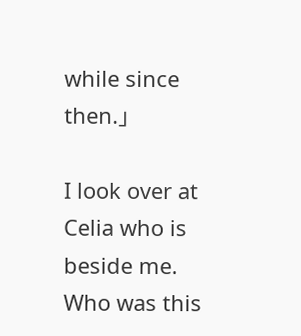while since then.」

I look over at Celia who is beside me.
Who was this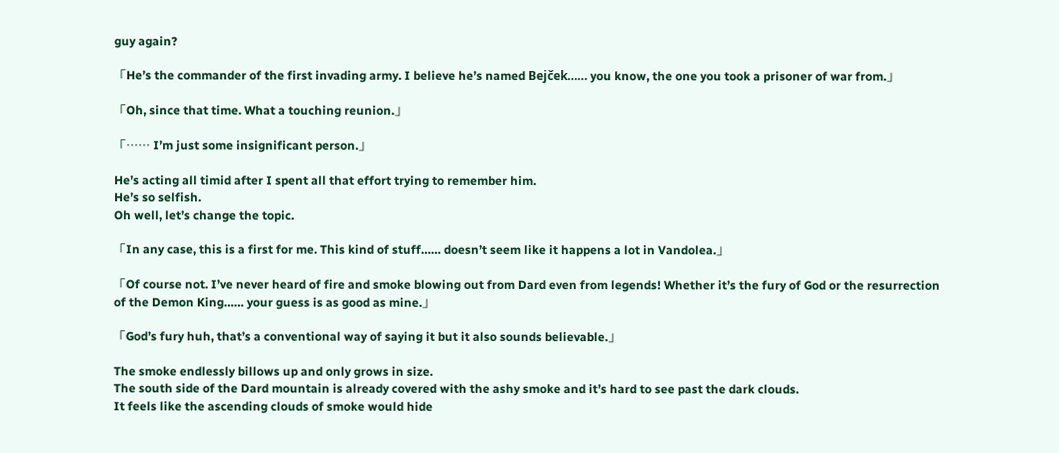guy again?

「He’s the commander of the first invading army. I believe he’s named Bejček…… you know, the one you took a prisoner of war from.」

「Oh, since that time. What a touching reunion.」

「…… I’m just some insignificant person.」

He’s acting all timid after I spent all that effort trying to remember him.
He’s so selfish.
Oh well, let’s change the topic.

「In any case, this is a first for me. This kind of stuff…… doesn’t seem like it happens a lot in Vandolea.」

「Of course not. I’ve never heard of fire and smoke blowing out from Dard even from legends! Whether it’s the fury of God or the resurrection of the Demon King…… your guess is as good as mine.」

「God’s fury huh, that’s a conventional way of saying it but it also sounds believable.」

The smoke endlessly billows up and only grows in size.
The south side of the Dard mountain is already covered with the ashy smoke and it’s hard to see past the dark clouds.
It feels like the ascending clouds of smoke would hide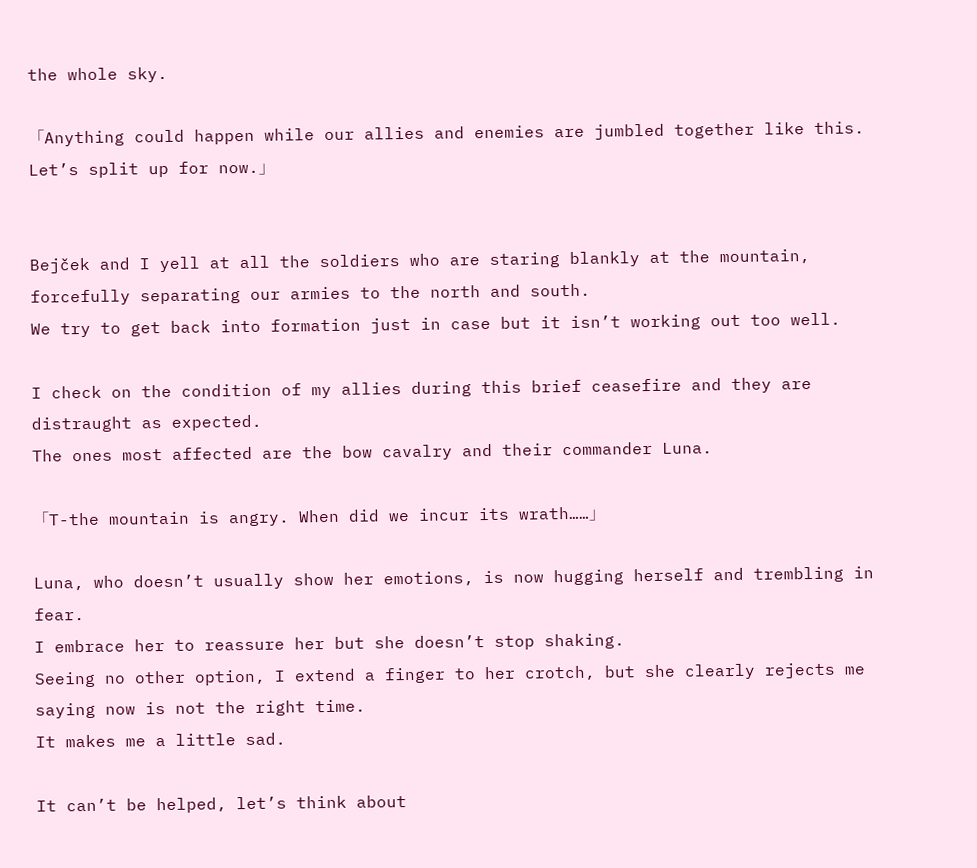the whole sky.

「Anything could happen while our allies and enemies are jumbled together like this. Let’s split up for now.」


Bejček and I yell at all the soldiers who are staring blankly at the mountain, forcefully separating our armies to the north and south.
We try to get back into formation just in case but it isn’t working out too well.

I check on the condition of my allies during this brief ceasefire and they are distraught as expected.
The ones most affected are the bow cavalry and their commander Luna.

「T-the mountain is angry. When did we incur its wrath……」

Luna, who doesn’t usually show her emotions, is now hugging herself and trembling in fear.
I embrace her to reassure her but she doesn’t stop shaking.
Seeing no other option, I extend a finger to her crotch, but she clearly rejects me saying now is not the right time.
It makes me a little sad.

It can’t be helped, let’s think about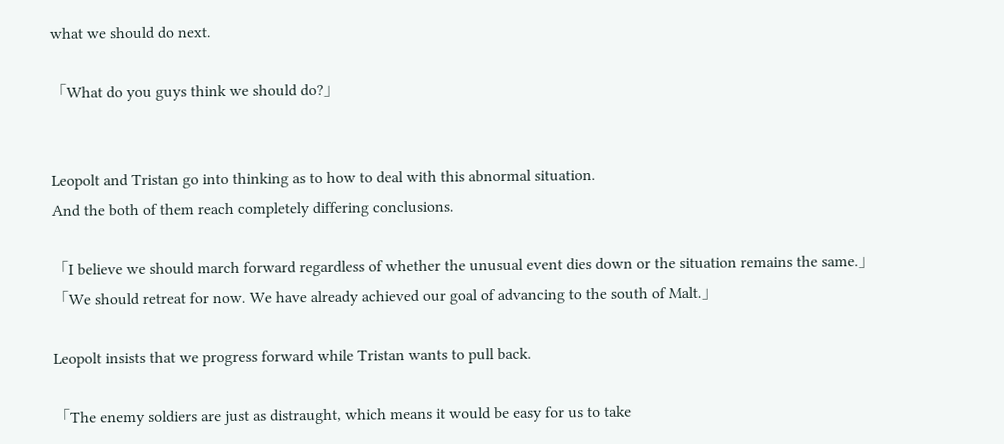what we should do next.

「What do you guys think we should do?」


Leopolt and Tristan go into thinking as to how to deal with this abnormal situation.
And the both of them reach completely differing conclusions.

「I believe we should march forward regardless of whether the unusual event dies down or the situation remains the same.」
「We should retreat for now. We have already achieved our goal of advancing to the south of Malt.」

Leopolt insists that we progress forward while Tristan wants to pull back.

「The enemy soldiers are just as distraught, which means it would be easy for us to take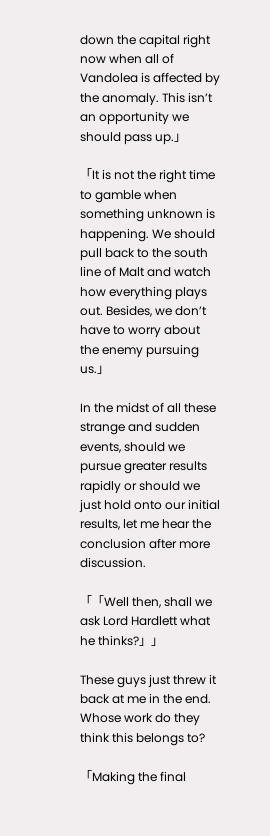down the capital right now when all of Vandolea is affected by the anomaly. This isn’t an opportunity we should pass up.」

「It is not the right time to gamble when something unknown is happening. We should pull back to the south line of Malt and watch how everything plays out. Besides, we don’t have to worry about the enemy pursuing us.」

In the midst of all these strange and sudden events, should we pursue greater results rapidly or should we just hold onto our initial results, let me hear the conclusion after more discussion.

「「Well then, shall we ask Lord Hardlett what he thinks?」」

These guys just threw it back at me in the end.
Whose work do they think this belongs to?

「Making the final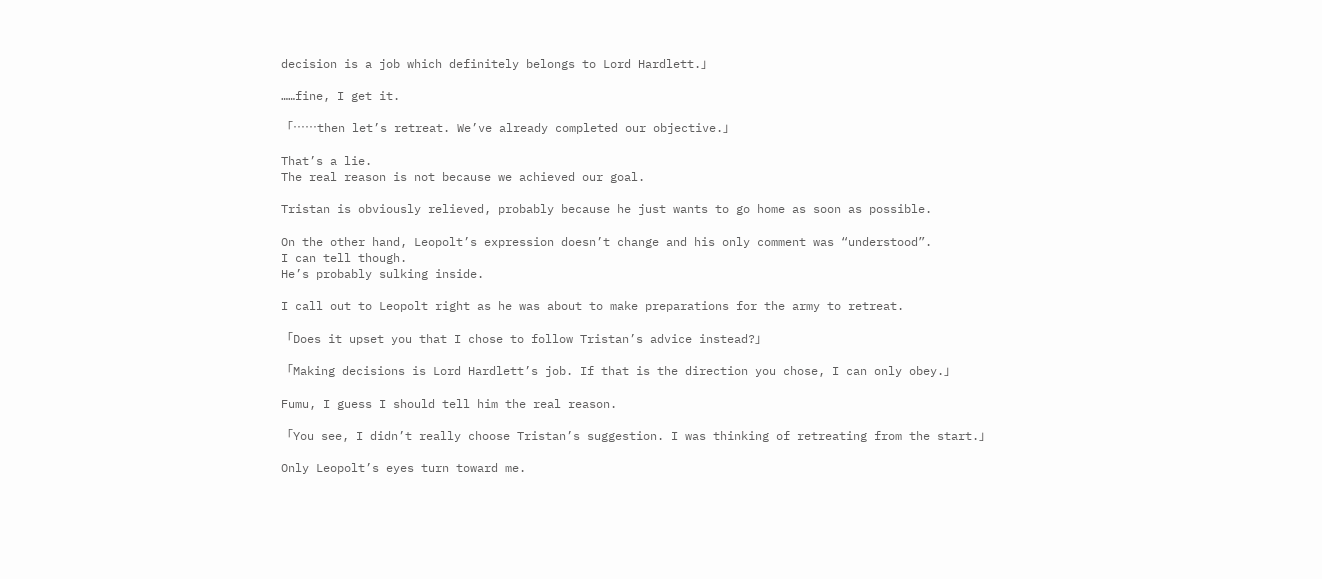decision is a job which definitely belongs to Lord Hardlett.」

……fine, I get it.

「……then let’s retreat. We’ve already completed our objective.」

That’s a lie.
The real reason is not because we achieved our goal.

Tristan is obviously relieved, probably because he just wants to go home as soon as possible.

On the other hand, Leopolt’s expression doesn’t change and his only comment was “understood”.
I can tell though.
He’s probably sulking inside.

I call out to Leopolt right as he was about to make preparations for the army to retreat.

「Does it upset you that I chose to follow Tristan’s advice instead?」

「Making decisions is Lord Hardlett’s job. If that is the direction you chose, I can only obey.」

Fumu, I guess I should tell him the real reason.

「You see, I didn’t really choose Tristan’s suggestion. I was thinking of retreating from the start.」

Only Leopolt’s eyes turn toward me.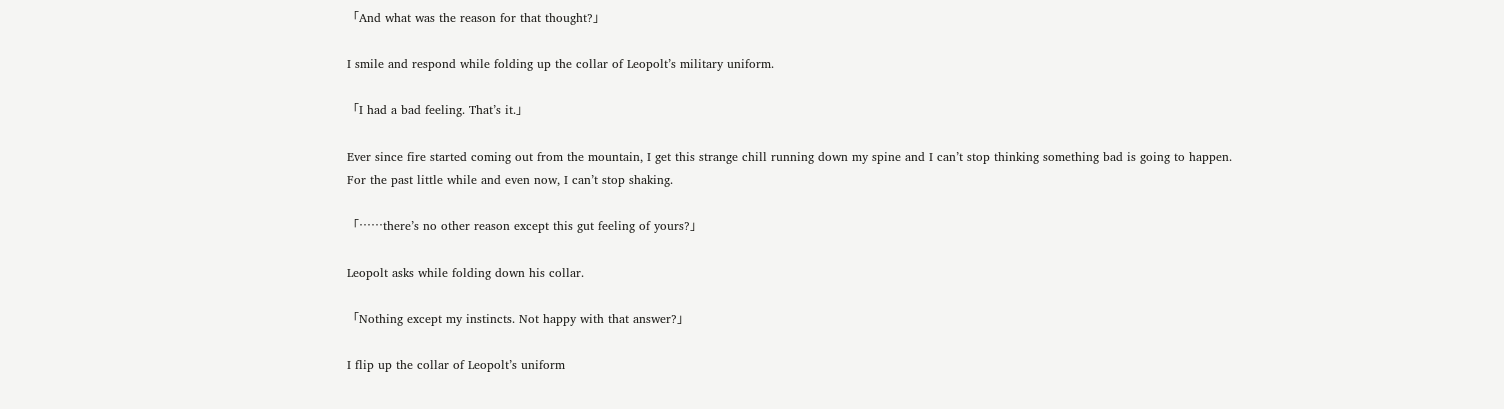「And what was the reason for that thought?」

I smile and respond while folding up the collar of Leopolt’s military uniform.

「I had a bad feeling. That’s it.」

Ever since fire started coming out from the mountain, I get this strange chill running down my spine and I can’t stop thinking something bad is going to happen.
For the past little while and even now, I can’t stop shaking.

「……there’s no other reason except this gut feeling of yours?」

Leopolt asks while folding down his collar.

「Nothing except my instincts. Not happy with that answer?」

I flip up the collar of Leopolt’s uniform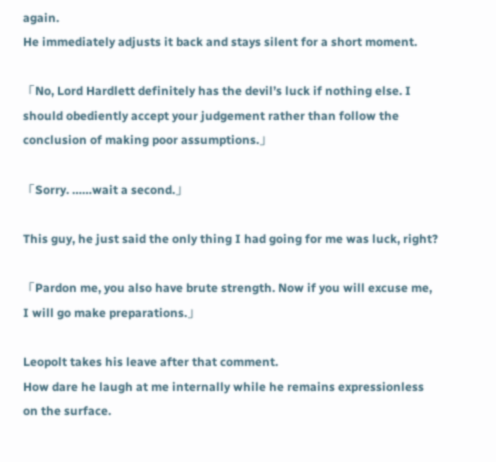again.
He immediately adjusts it back and stays silent for a short moment.

「No, Lord Hardlett definitely has the devil’s luck if nothing else. I should obediently accept your judgement rather than follow the conclusion of making poor assumptions.」

「Sorry. ……wait a second.」

This guy, he just said the only thing I had going for me was luck, right?

「Pardon me, you also have brute strength. Now if you will excuse me, I will go make preparations.」

Leopolt takes his leave after that comment.
How dare he laugh at me internally while he remains expressionless on the surface.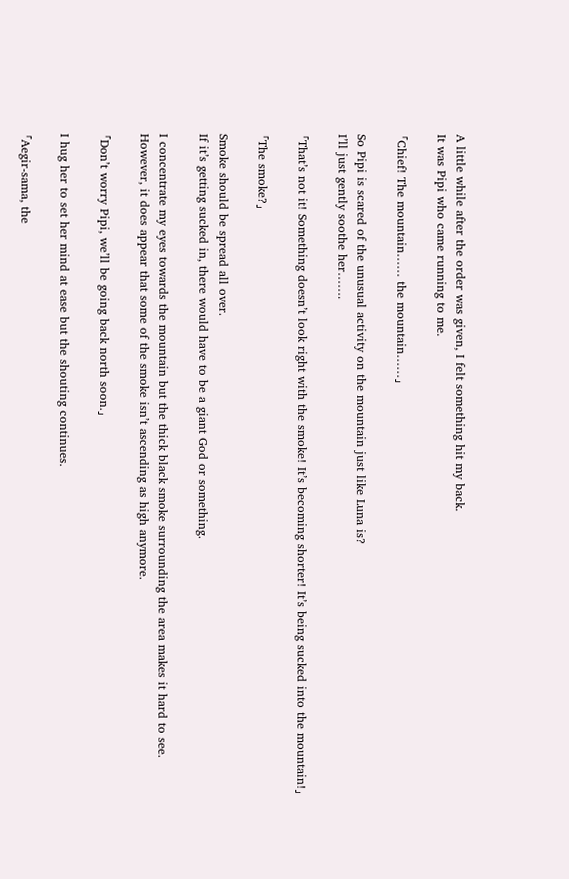A little while after the order was given, I felt something hit my back.
It was Pipi who came running to me.

「Chief! The mountain…… the mountain……」

So Pipi is scared of the unusual activity on the mountain just like Luna is?
I’ll just gently soothe her…….

「That’s not it! Something doesn’t look right with the smoke! It’s becoming shorter! It’s being sucked into the mountain!」

「The smoke?」

Smoke should be spread all over.
If it’s getting sucked in, there would have to be a giant God or something.

I concentrate my eyes towards the mountain but the thick black smoke surrounding the area makes it hard to see.
However, it does appear that some of the smoke isn’t ascending as high anymore.

「Don’t worry Pipi, we’ll be going back north soon.」

I hug her to set her mind at ease but the shouting continues.

「Aegir-sama, the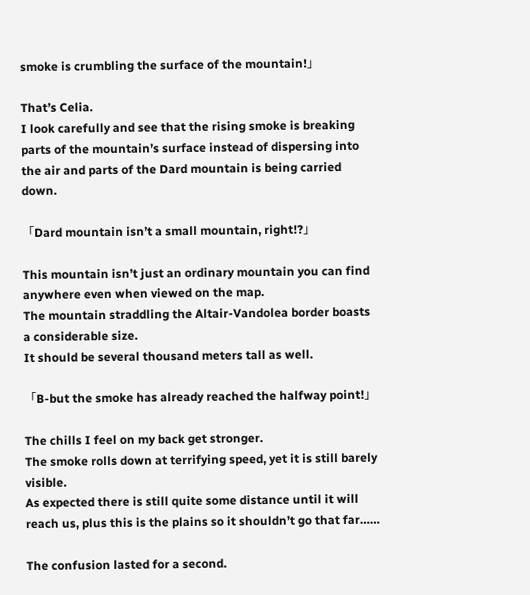smoke is crumbling the surface of the mountain!」

That’s Celia.
I look carefully and see that the rising smoke is breaking parts of the mountain’s surface instead of dispersing into the air and parts of the Dard mountain is being carried down.

「Dard mountain isn’t a small mountain, right!?」

This mountain isn’t just an ordinary mountain you can find anywhere even when viewed on the map.
The mountain straddling the Altair-Vandolea border boasts a considerable size.
It should be several thousand meters tall as well.

「B-but the smoke has already reached the halfway point!」

The chills I feel on my back get stronger.
The smoke rolls down at terrifying speed, yet it is still barely visible.
As expected there is still quite some distance until it will reach us, plus this is the plains so it shouldn’t go that far……

The confusion lasted for a second.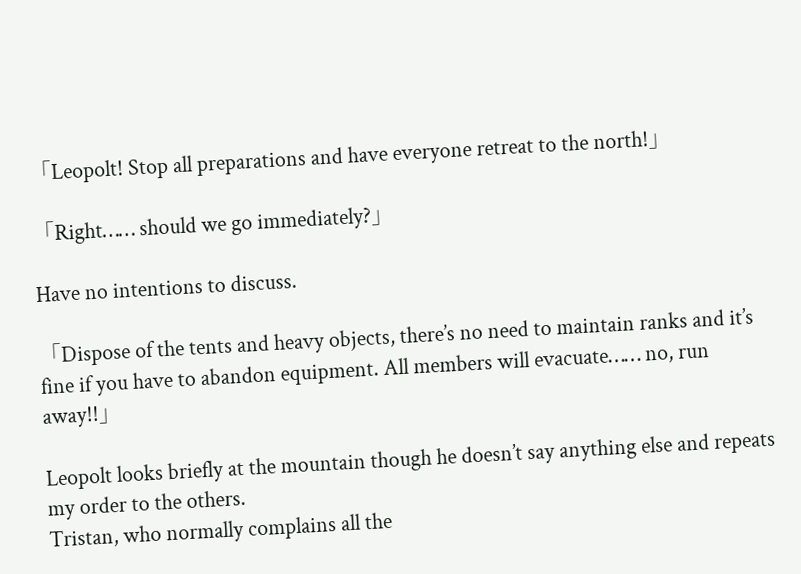「Leopolt! Stop all preparations and have everyone retreat to the north!」

「Right…… should we go immediately?」

Have no intentions to discuss.

「Dispose of the tents and heavy objects, there’s no need to maintain ranks and it’s fine if you have to abandon equipment. All members will evacuate…… no, run away!!」

Leopolt looks briefly at the mountain though he doesn’t say anything else and repeats my order to the others.
Tristan, who normally complains all the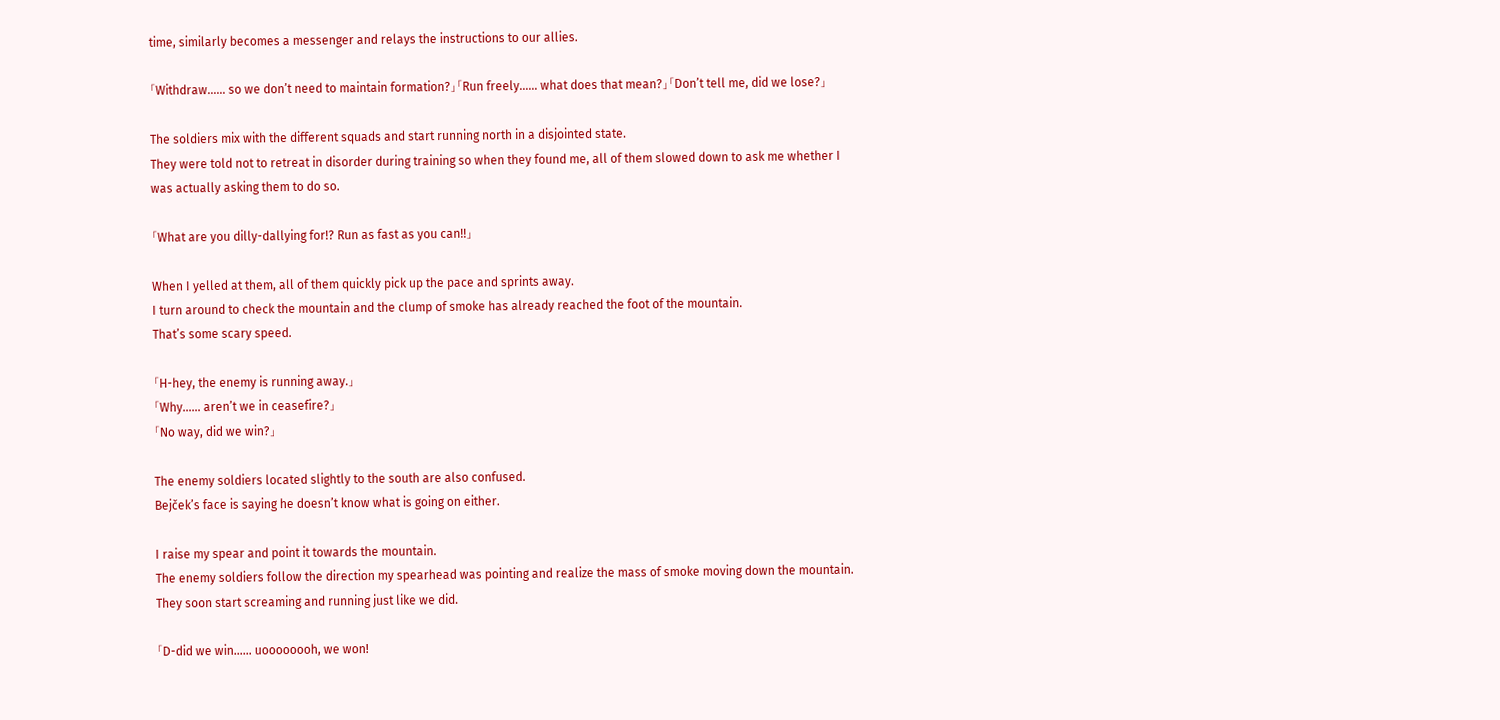time, similarly becomes a messenger and relays the instructions to our allies.

「Withdraw…… so we don’t need to maintain formation?」「Run freely…… what does that mean?」「Don’t tell me, did we lose?」

The soldiers mix with the different squads and start running north in a disjointed state.
They were told not to retreat in disorder during training so when they found me, all of them slowed down to ask me whether I was actually asking them to do so.

「What are you dilly-dallying for!? Run as fast as you can!!」

When I yelled at them, all of them quickly pick up the pace and sprints away.
I turn around to check the mountain and the clump of smoke has already reached the foot of the mountain.
That’s some scary speed.

「H-hey, the enemy is running away.」
「Why…… aren’t we in ceasefire?」
「No way, did we win?」

The enemy soldiers located slightly to the south are also confused.
Bejček’s face is saying he doesn’t know what is going on either.

I raise my spear and point it towards the mountain.
The enemy soldiers follow the direction my spearhead was pointing and realize the mass of smoke moving down the mountain. They soon start screaming and running just like we did.

「D-did we win…… uoooooooh, we won!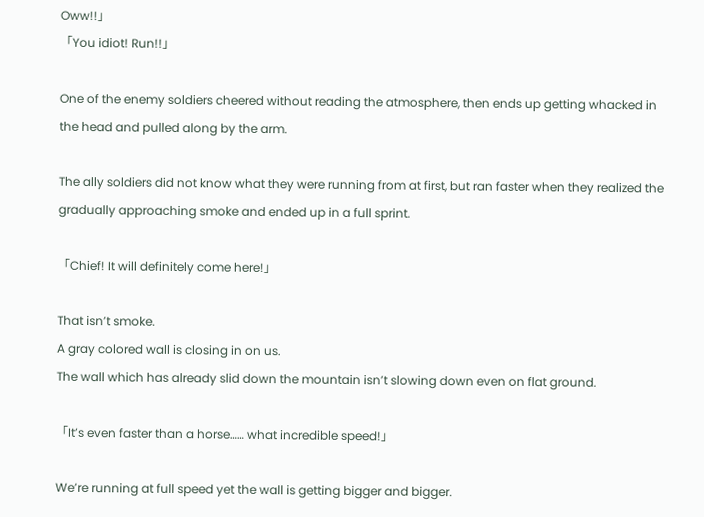Oww!!」
「You idiot! Run!!」

One of the enemy soldiers cheered without reading the atmosphere, then ends up getting whacked in the head and pulled along by the arm.

The ally soldiers did not know what they were running from at first, but ran faster when they realized the gradually approaching smoke and ended up in a full sprint.

「Chief! It will definitely come here!」

That isn’t smoke.
A gray colored wall is closing in on us.
The wall which has already slid down the mountain isn’t slowing down even on flat ground.

「It’s even faster than a horse…… what incredible speed!」

We’re running at full speed yet the wall is getting bigger and bigger.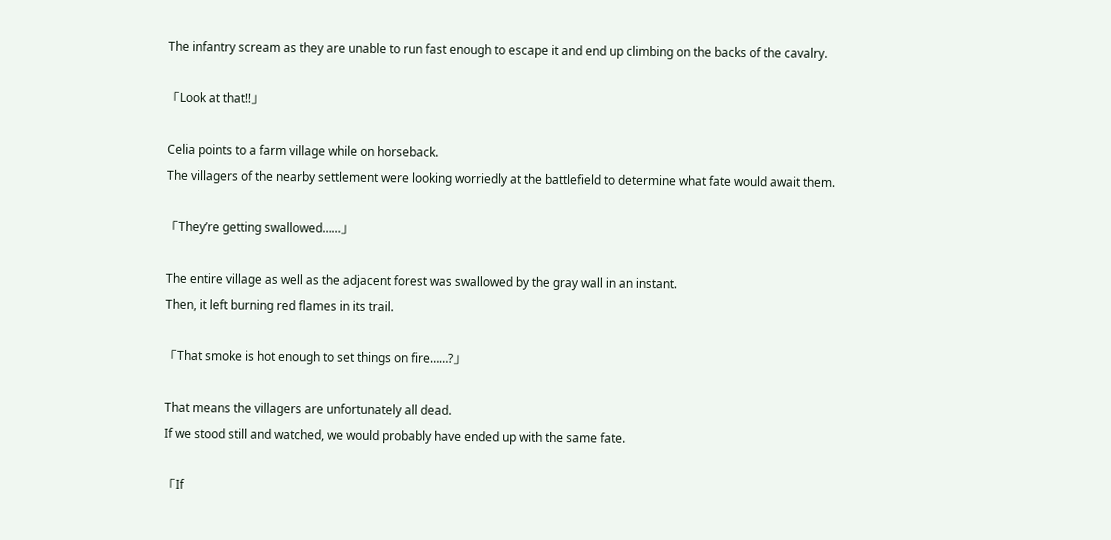The infantry scream as they are unable to run fast enough to escape it and end up climbing on the backs of the cavalry.

「Look at that!!」

Celia points to a farm village while on horseback.
The villagers of the nearby settlement were looking worriedly at the battlefield to determine what fate would await them.

「They’re getting swallowed……」

The entire village as well as the adjacent forest was swallowed by the gray wall in an instant.
Then, it left burning red flames in its trail.

「That smoke is hot enough to set things on fire……?」

That means the villagers are unfortunately all dead.
If we stood still and watched, we would probably have ended up with the same fate.

「If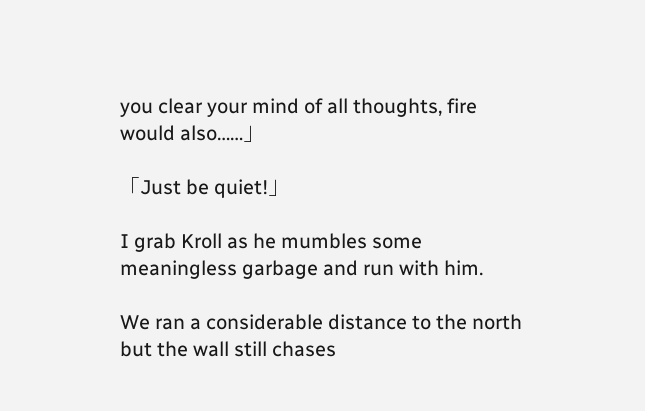you clear your mind of all thoughts, fire would also……」

「Just be quiet!」

I grab Kroll as he mumbles some meaningless garbage and run with him.

We ran a considerable distance to the north but the wall still chases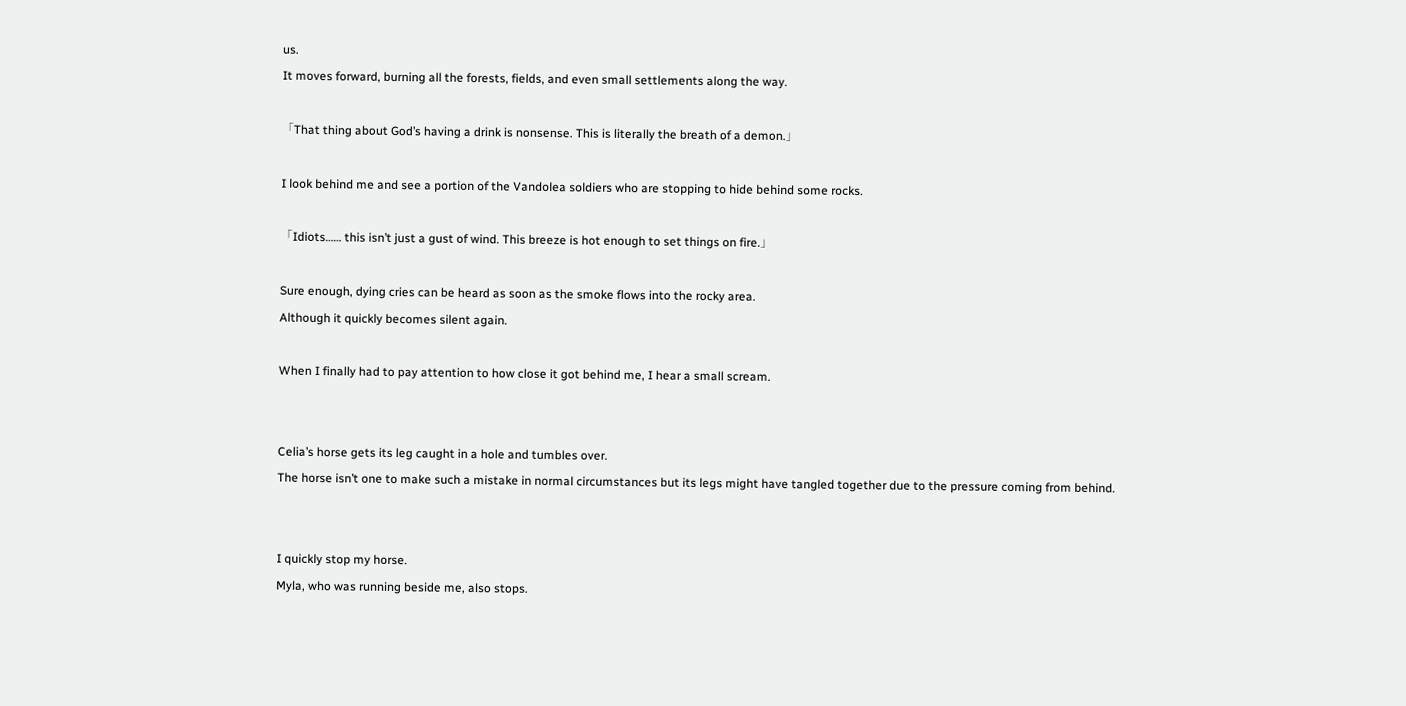us.
It moves forward, burning all the forests, fields, and even small settlements along the way.

「That thing about God’s having a drink is nonsense. This is literally the breath of a demon.」

I look behind me and see a portion of the Vandolea soldiers who are stopping to hide behind some rocks.

「Idiots…… this isn’t just a gust of wind. This breeze is hot enough to set things on fire.」

Sure enough, dying cries can be heard as soon as the smoke flows into the rocky area.
Although it quickly becomes silent again.

When I finally had to pay attention to how close it got behind me, I hear a small scream.


Celia’s horse gets its leg caught in a hole and tumbles over.
The horse isn’t one to make such a mistake in normal circumstances but its legs might have tangled together due to the pressure coming from behind.


I quickly stop my horse.
Myla, who was running beside me, also stops.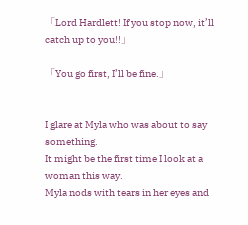「Lord Hardlett! If you stop now, it’ll catch up to you!!」

「You go first, I’ll be fine.」


I glare at Myla who was about to say something.
It might be the first time I look at a woman this way.
Myla nods with tears in her eyes and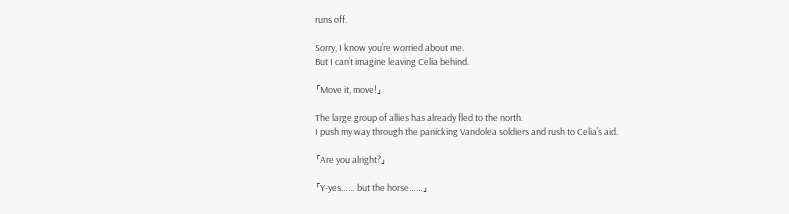runs off.

Sorry, I know you’re worried about me.
But I can’t imagine leaving Celia behind.

「Move it, move!」

The large group of allies has already fled to the north.
I push my way through the panicking Vandolea soldiers and rush to Celia’s aid.

「Are you alright?」

「Y-yes…… but the horse……」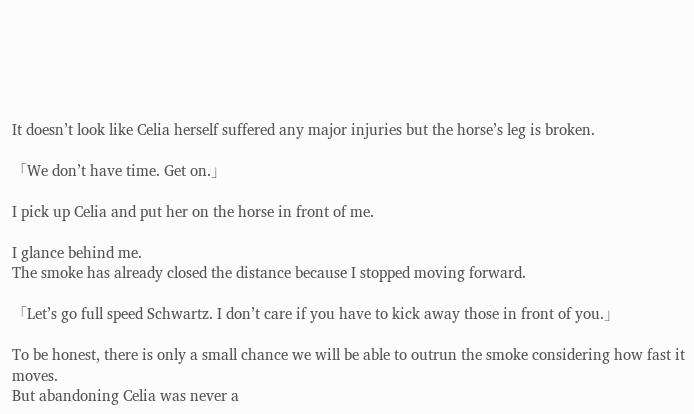It doesn’t look like Celia herself suffered any major injuries but the horse’s leg is broken.

「We don’t have time. Get on.」

I pick up Celia and put her on the horse in front of me.

I glance behind me.
The smoke has already closed the distance because I stopped moving forward.

「Let’s go full speed Schwartz. I don’t care if you have to kick away those in front of you.」

To be honest, there is only a small chance we will be able to outrun the smoke considering how fast it moves.
But abandoning Celia was never a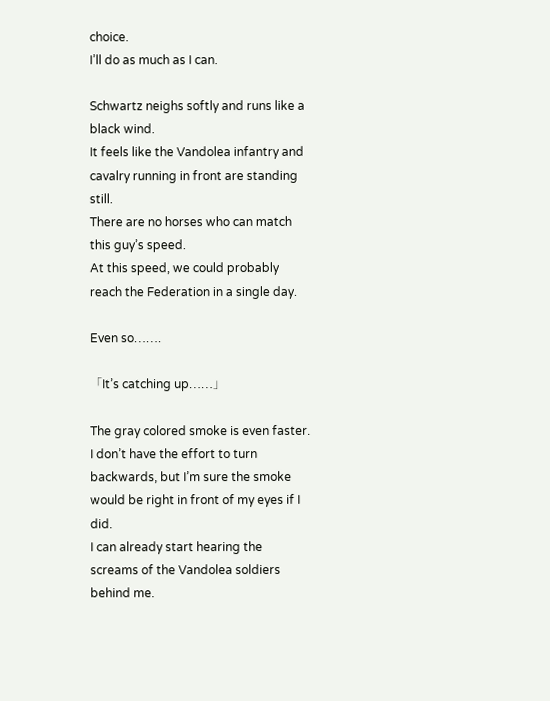choice.
I’ll do as much as I can.

Schwartz neighs softly and runs like a black wind.
It feels like the Vandolea infantry and cavalry running in front are standing still.
There are no horses who can match this guy’s speed.
At this speed, we could probably reach the Federation in a single day.

Even so…….

「It’s catching up……」

The gray colored smoke is even faster.
I don’t have the effort to turn backwards, but I’m sure the smoke would be right in front of my eyes if I did.
I can already start hearing the screams of the Vandolea soldiers behind me.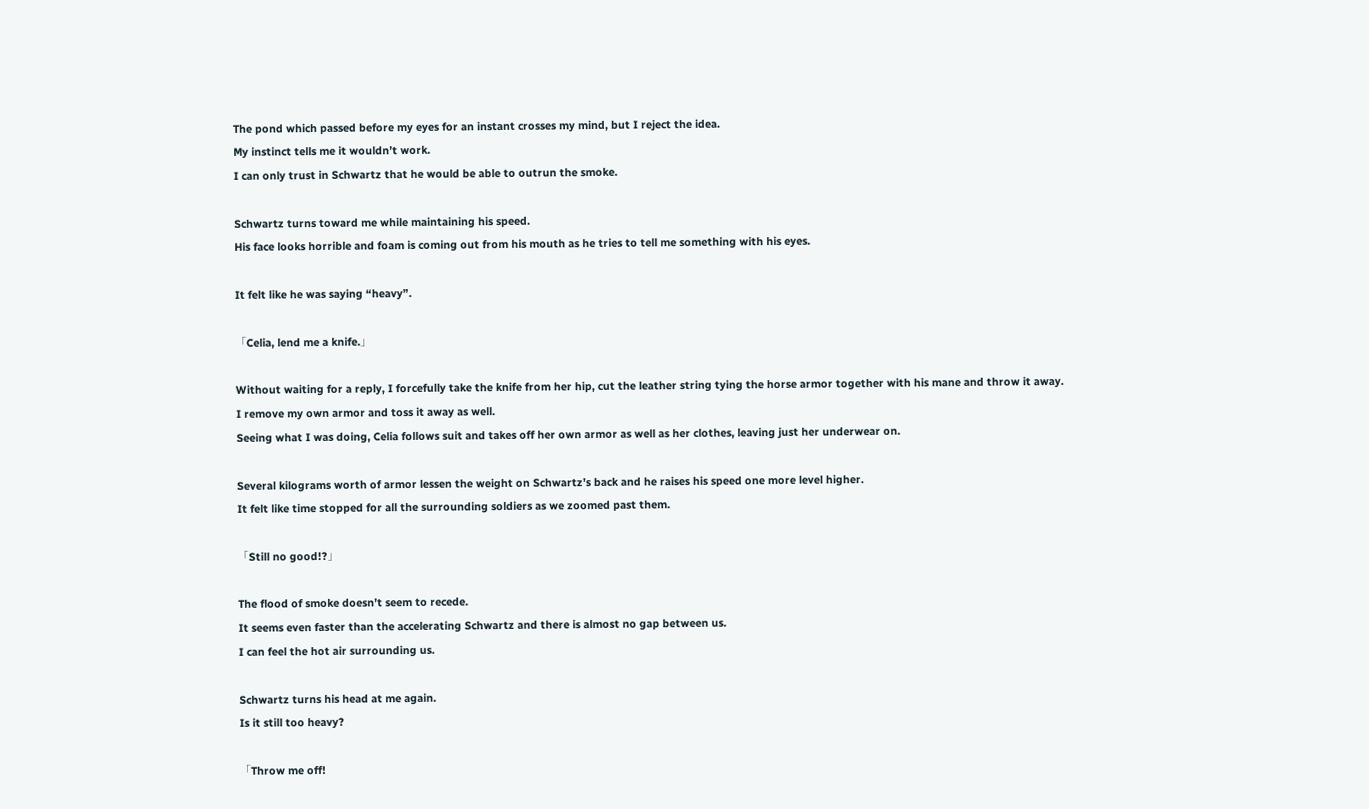The pond which passed before my eyes for an instant crosses my mind, but I reject the idea.
My instinct tells me it wouldn’t work.
I can only trust in Schwartz that he would be able to outrun the smoke.

Schwartz turns toward me while maintaining his speed.
His face looks horrible and foam is coming out from his mouth as he tries to tell me something with his eyes.

It felt like he was saying “heavy”.

「Celia, lend me a knife.」

Without waiting for a reply, I forcefully take the knife from her hip, cut the leather string tying the horse armor together with his mane and throw it away.
I remove my own armor and toss it away as well.
Seeing what I was doing, Celia follows suit and takes off her own armor as well as her clothes, leaving just her underwear on.

Several kilograms worth of armor lessen the weight on Schwartz’s back and he raises his speed one more level higher.
It felt like time stopped for all the surrounding soldiers as we zoomed past them.

「Still no good!?」

The flood of smoke doesn’t seem to recede.
It seems even faster than the accelerating Schwartz and there is almost no gap between us.
I can feel the hot air surrounding us.

Schwartz turns his head at me again.
Is it still too heavy?

「Throw me off!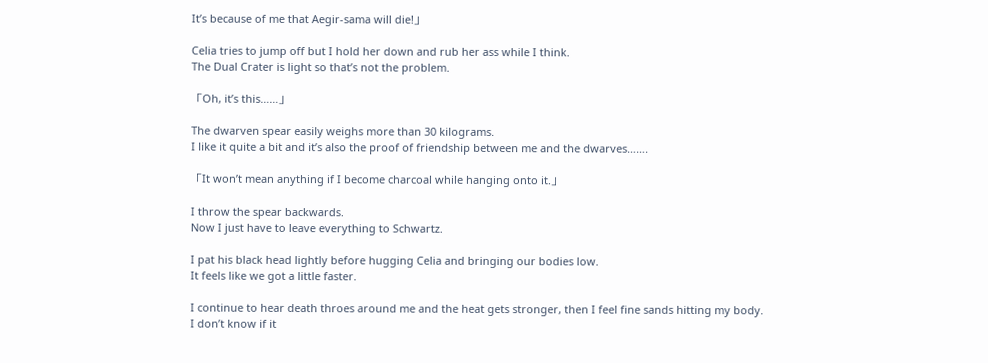It’s because of me that Aegir-sama will die!」

Celia tries to jump off but I hold her down and rub her ass while I think.
The Dual Crater is light so that’s not the problem.

「Oh, it’s this……」

The dwarven spear easily weighs more than 30 kilograms.
I like it quite a bit and it’s also the proof of friendship between me and the dwarves…….

「It won’t mean anything if I become charcoal while hanging onto it.」

I throw the spear backwards.
Now I just have to leave everything to Schwartz.

I pat his black head lightly before hugging Celia and bringing our bodies low.
It feels like we got a little faster.

I continue to hear death throes around me and the heat gets stronger, then I feel fine sands hitting my body.
I don’t know if it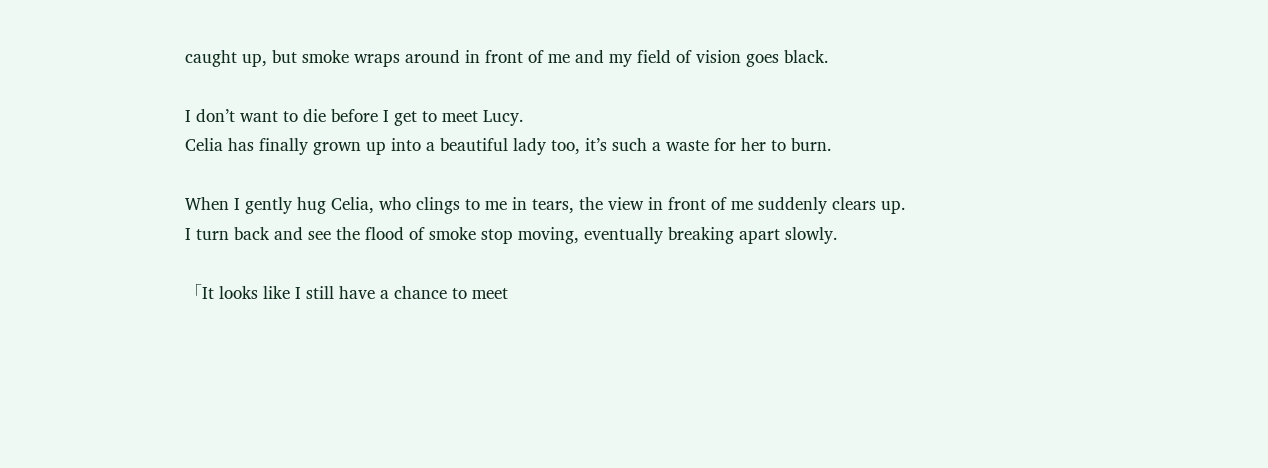caught up, but smoke wraps around in front of me and my field of vision goes black.

I don’t want to die before I get to meet Lucy.
Celia has finally grown up into a beautiful lady too, it’s such a waste for her to burn.

When I gently hug Celia, who clings to me in tears, the view in front of me suddenly clears up.
I turn back and see the flood of smoke stop moving, eventually breaking apart slowly.

「It looks like I still have a chance to meet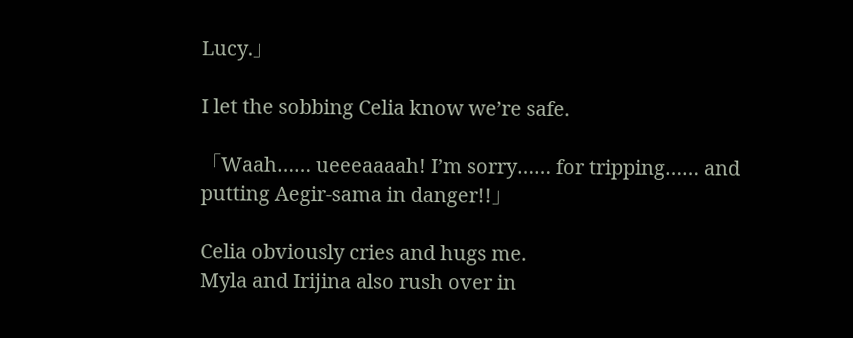Lucy.」

I let the sobbing Celia know we’re safe.

「Waah…… ueeeaaaah! I’m sorry…… for tripping…… and putting Aegir-sama in danger!!」

Celia obviously cries and hugs me.
Myla and Irijina also rush over in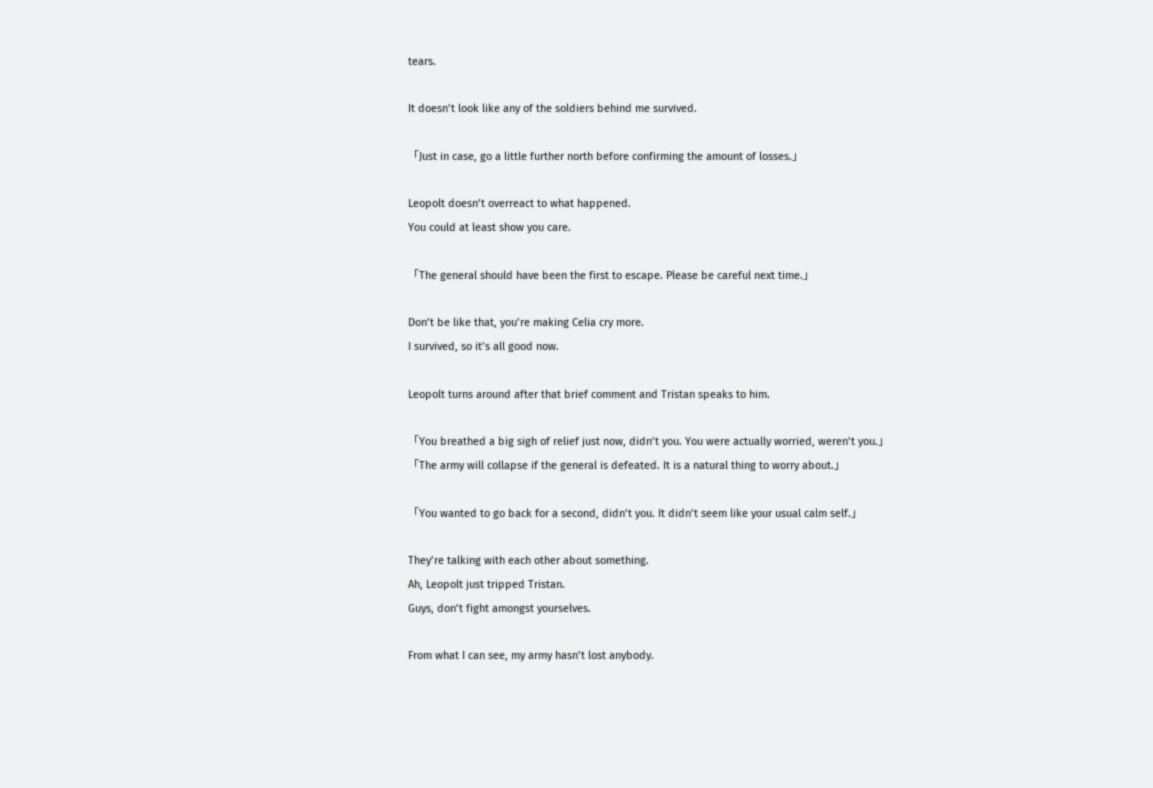tears.

It doesn’t look like any of the soldiers behind me survived.

「Just in case, go a little further north before confirming the amount of losses.」

Leopolt doesn’t overreact to what happened.
You could at least show you care.

「The general should have been the first to escape. Please be careful next time.」

Don’t be like that, you’re making Celia cry more.
I survived, so it’s all good now.

Leopolt turns around after that brief comment and Tristan speaks to him.

「You breathed a big sigh of relief just now, didn’t you. You were actually worried, weren’t you.」
「The army will collapse if the general is defeated. It is a natural thing to worry about.」

「You wanted to go back for a second, didn’t you. It didn’t seem like your usual calm self.」

They’re talking with each other about something.
Ah, Leopolt just tripped Tristan.
Guys, don’t fight amongst yourselves.

From what I can see, my army hasn’t lost anybody.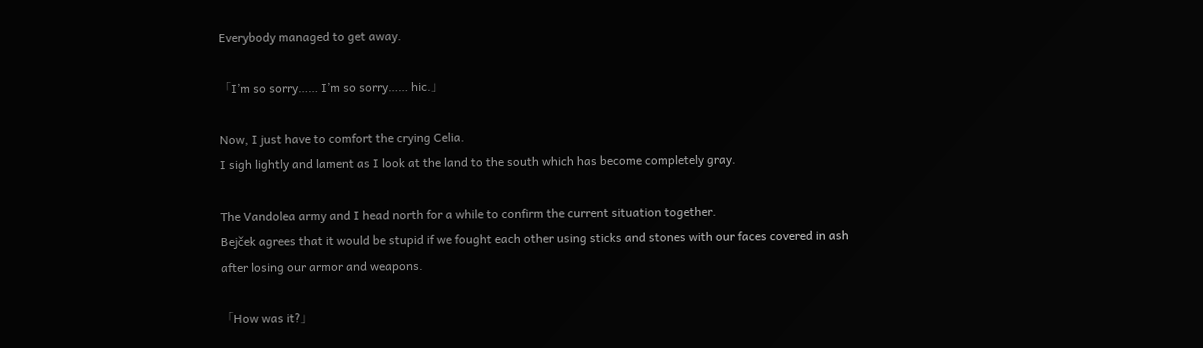Everybody managed to get away.

「I’m so sorry…… I’m so sorry…… hic.」

Now, I just have to comfort the crying Celia.
I sigh lightly and lament as I look at the land to the south which has become completely gray.

The Vandolea army and I head north for a while to confirm the current situation together.
Bejček agrees that it would be stupid if we fought each other using sticks and stones with our faces covered in ash after losing our armor and weapons.

「How was it?」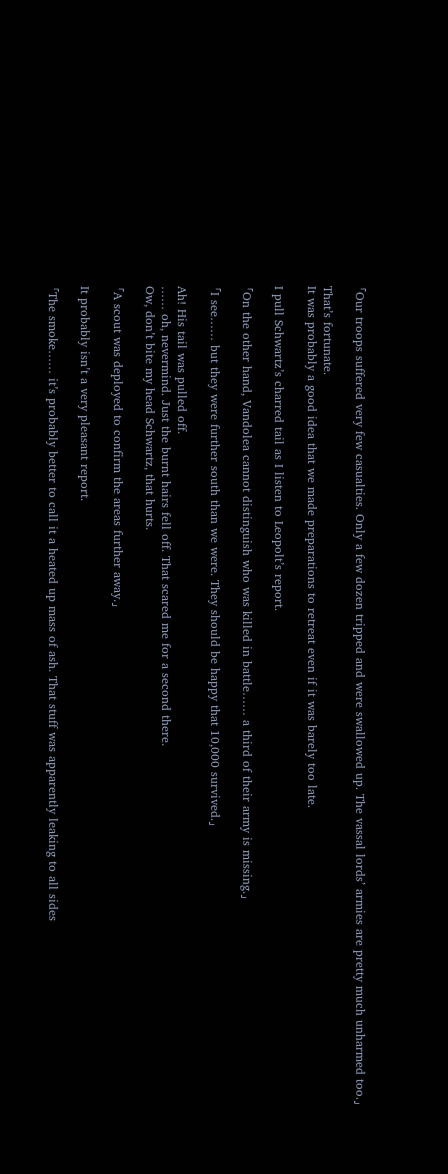「Our troops suffered very few casualties. Only a few dozen tripped and were swallowed up. The vassal lords’ armies are pretty much unharmed too.」

That’s fortunate.
It was probably a good idea that we made preparations to retreat even if it was barely too late.

I pull Schwartz’s charred tail as I listen to Leopolt’s report.

「On the other hand, Vandolea cannot distinguish who was killed in battle…… a third of their army is missing.」

「I see…… but they were further south than we were. They should be happy that 10,000 survived.」

Ah! His tail was pulled off.
…… oh, nevermind. Just the burnt hairs fell off. That scared me for a second there.
Ow, don’t bite my head Schwartz, that hurts.

「A scout was deployed to confirm the areas further away.」

It probably isn’t a very pleasant report.

「The smoke…… it’s probably better to call it a heated up mass of ash. That stuff was apparently leaking to all sides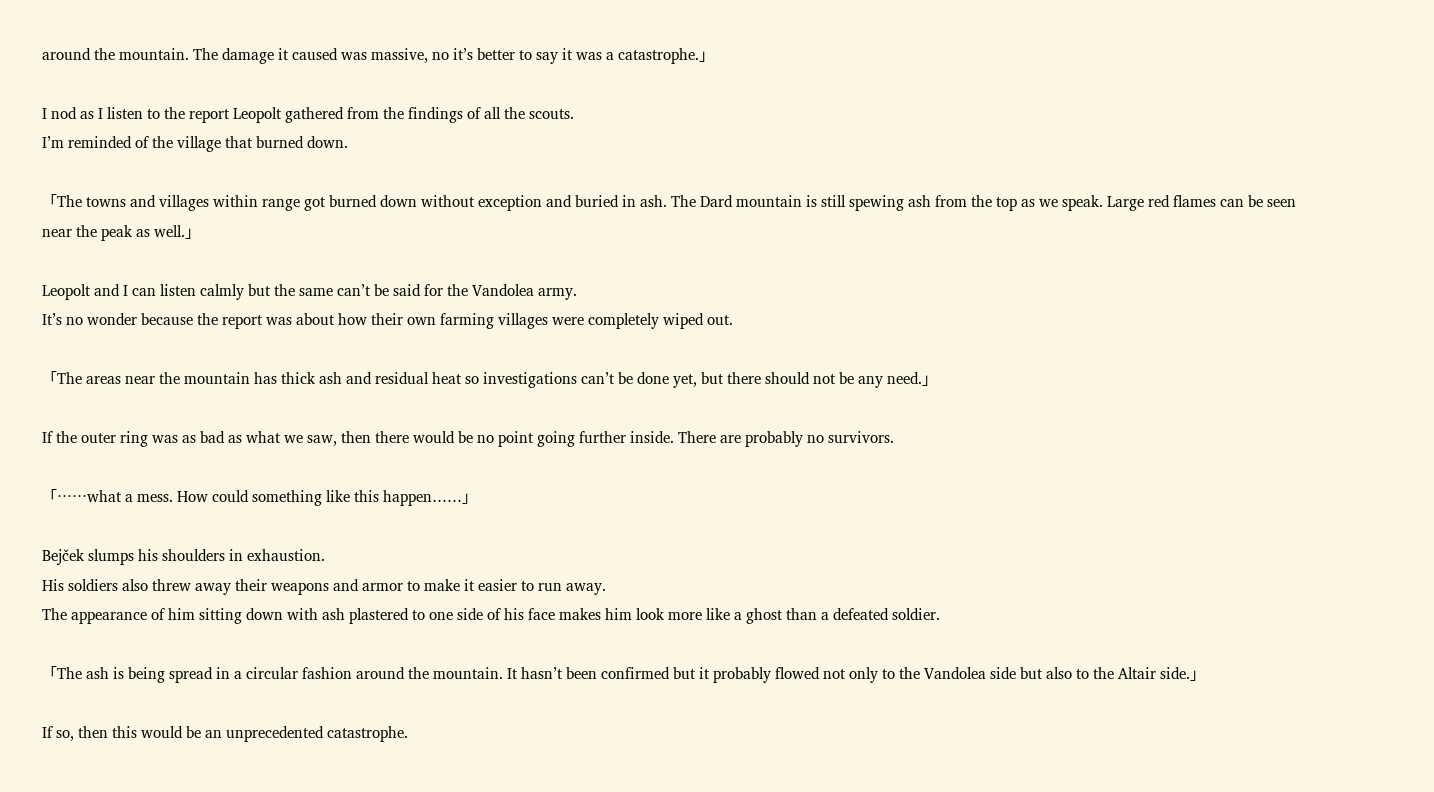around the mountain. The damage it caused was massive, no it’s better to say it was a catastrophe.」

I nod as I listen to the report Leopolt gathered from the findings of all the scouts.
I’m reminded of the village that burned down.

「The towns and villages within range got burned down without exception and buried in ash. The Dard mountain is still spewing ash from the top as we speak. Large red flames can be seen near the peak as well.」

Leopolt and I can listen calmly but the same can’t be said for the Vandolea army.
It’s no wonder because the report was about how their own farming villages were completely wiped out.

「The areas near the mountain has thick ash and residual heat so investigations can’t be done yet, but there should not be any need.」

If the outer ring was as bad as what we saw, then there would be no point going further inside. There are probably no survivors.

「……what a mess. How could something like this happen……」

Bejček slumps his shoulders in exhaustion.
His soldiers also threw away their weapons and armor to make it easier to run away.
The appearance of him sitting down with ash plastered to one side of his face makes him look more like a ghost than a defeated soldier.

「The ash is being spread in a circular fashion around the mountain. It hasn’t been confirmed but it probably flowed not only to the Vandolea side but also to the Altair side.」

If so, then this would be an unprecedented catastrophe.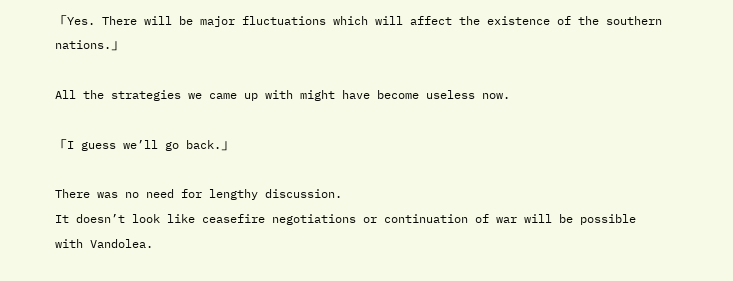「Yes. There will be major fluctuations which will affect the existence of the southern nations.」

All the strategies we came up with might have become useless now.

「I guess we’ll go back.」

There was no need for lengthy discussion.
It doesn’t look like ceasefire negotiations or continuation of war will be possible with Vandolea.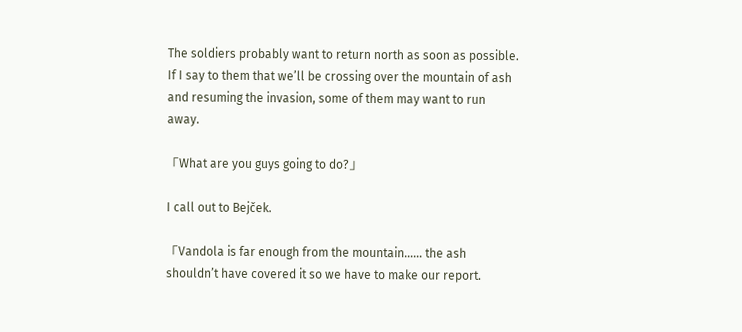The soldiers probably want to return north as soon as possible.
If I say to them that we’ll be crossing over the mountain of ash and resuming the invasion, some of them may want to run away.

「What are you guys going to do?」

I call out to Bejček.

「Vandola is far enough from the mountain…… the ash shouldn’t have covered it so we have to make our report.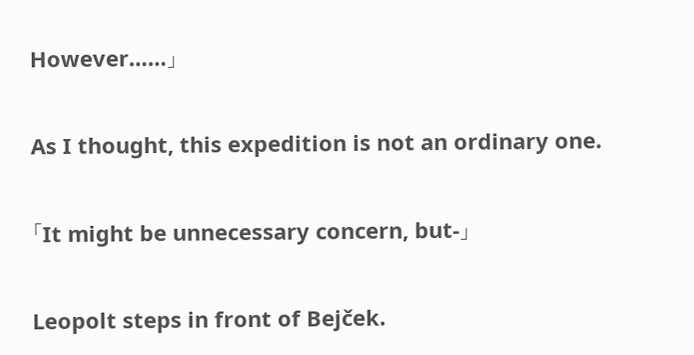However……」

As I thought, this expedition is not an ordinary one.

「It might be unnecessary concern, but-」

Leopolt steps in front of Bejček.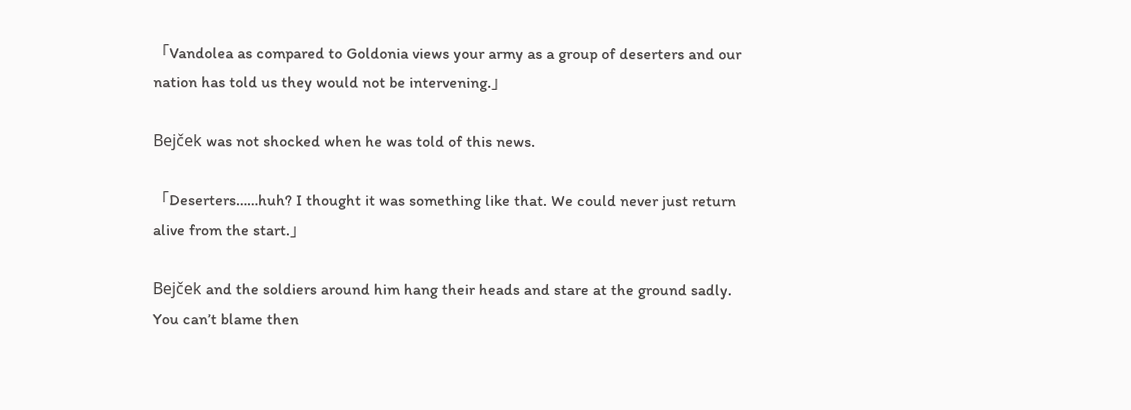「Vandolea as compared to Goldonia views your army as a group of deserters and our nation has told us they would not be intervening.」

Bejček was not shocked when he was told of this news.

「Deserters……huh? I thought it was something like that. We could never just return alive from the start.」

Bejček and the soldiers around him hang their heads and stare at the ground sadly.
You can’t blame then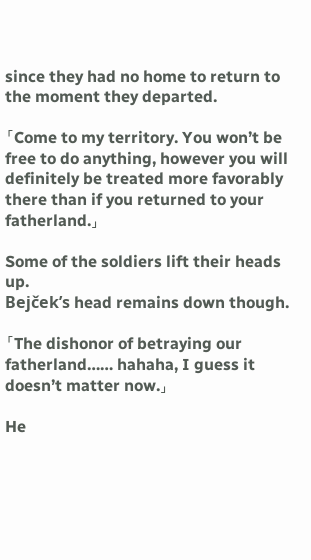since they had no home to return to the moment they departed.

「Come to my territory. You won’t be free to do anything, however you will definitely be treated more favorably there than if you returned to your fatherland.」

Some of the soldiers lift their heads up.
Bejček’s head remains down though.

「The dishonor of betraying our fatherland…… hahaha, I guess it doesn’t matter now.」

He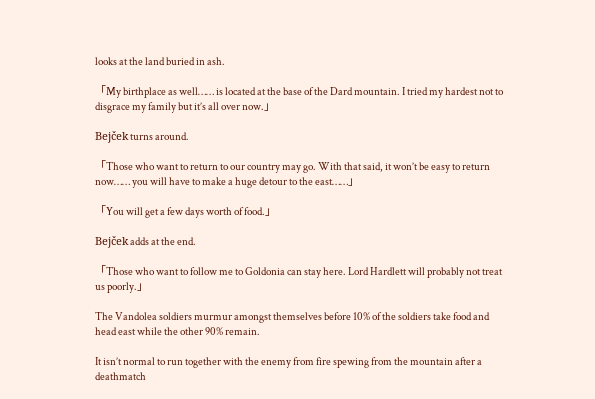looks at the land buried in ash.

「My birthplace as well…… is located at the base of the Dard mountain. I tried my hardest not to disgrace my family but it’s all over now.」

Bejček turns around.

「Those who want to return to our country may go. With that said, it won’t be easy to return now…… you will have to make a huge detour to the east……」

「You will get a few days worth of food.」

Bejček adds at the end.

「Those who want to follow me to Goldonia can stay here. Lord Hardlett will probably not treat us poorly.」

The Vandolea soldiers murmur amongst themselves before 10% of the soldiers take food and head east while the other 90% remain.

It isn’t normal to run together with the enemy from fire spewing from the mountain after a deathmatch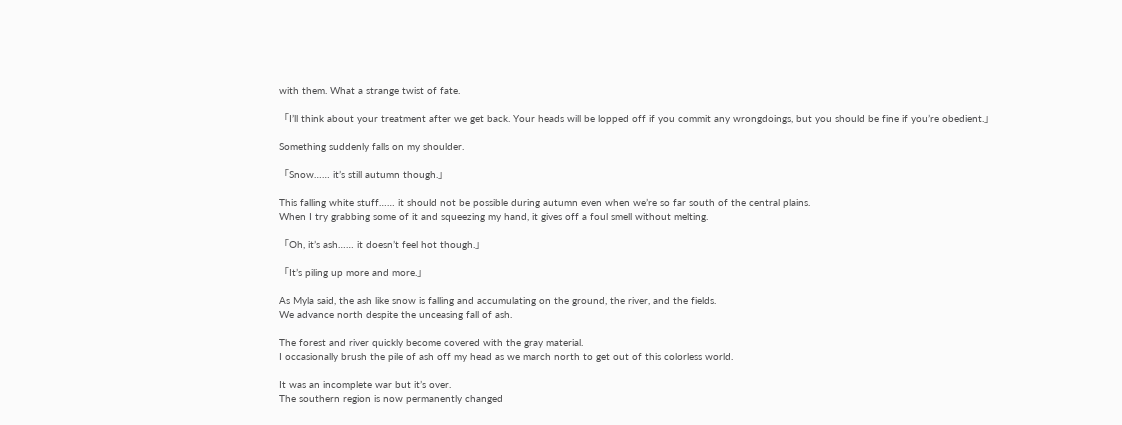with them. What a strange twist of fate.

「I’ll think about your treatment after we get back. Your heads will be lopped off if you commit any wrongdoings, but you should be fine if you’re obedient.」

Something suddenly falls on my shoulder.

「Snow…… it’s still autumn though.」

This falling white stuff…… it should not be possible during autumn even when we’re so far south of the central plains.
When I try grabbing some of it and squeezing my hand, it gives off a foul smell without melting.

「Oh, it’s ash…… it doesn’t feel hot though.」

「It’s piling up more and more.」

As Myla said, the ash like snow is falling and accumulating on the ground, the river, and the fields.
We advance north despite the unceasing fall of ash.

The forest and river quickly become covered with the gray material.
I occasionally brush the pile of ash off my head as we march north to get out of this colorless world.

It was an incomplete war but it’s over.
The southern region is now permanently changed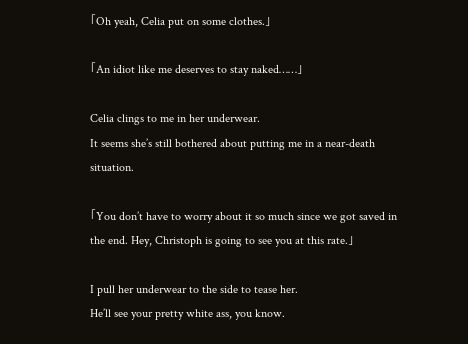「Oh yeah, Celia put on some clothes.」

「An idiot like me deserves to stay naked……」

Celia clings to me in her underwear.
It seems she’s still bothered about putting me in a near-death situation.

「You don’t have to worry about it so much since we got saved in the end. Hey, Christoph is going to see you at this rate.」

I pull her underwear to the side to tease her.
He’ll see your pretty white ass, you know.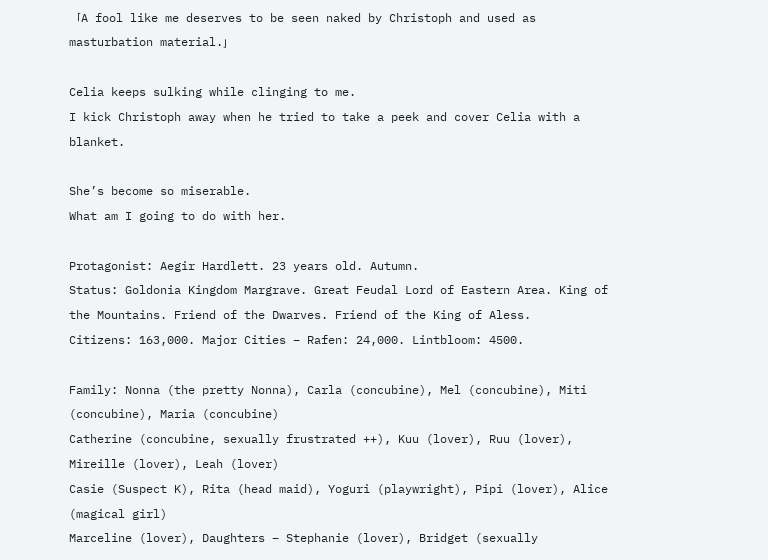「A fool like me deserves to be seen naked by Christoph and used as masturbation material.」

Celia keeps sulking while clinging to me.
I kick Christoph away when he tried to take a peek and cover Celia with a blanket.

She’s become so miserable.
What am I going to do with her.

Protagonist: Aegir Hardlett. 23 years old. Autumn.
Status: Goldonia Kingdom Margrave. Great Feudal Lord of Eastern Area. King of the Mountains. Friend of the Dwarves. Friend of the King of Aless.
Citizens: 163,000. Major Cities – Rafen: 24,000. Lintbloom: 4500.

Family: Nonna (the pretty Nonna), Carla (concubine), Mel (concubine), Miti (concubine), Maria (concubine)
Catherine (concubine, sexually frustrated ++), Kuu (lover), Ruu (lover), Mireille (lover), Leah (lover)
Casie (Suspect K), Rita (head maid), Yoguri (playwright), Pipi (lover), Alice (magical girl)
Marceline (lover), Daughters – Stephanie (lover), Bridget (sexually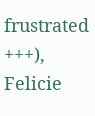frustrated +++), Felicie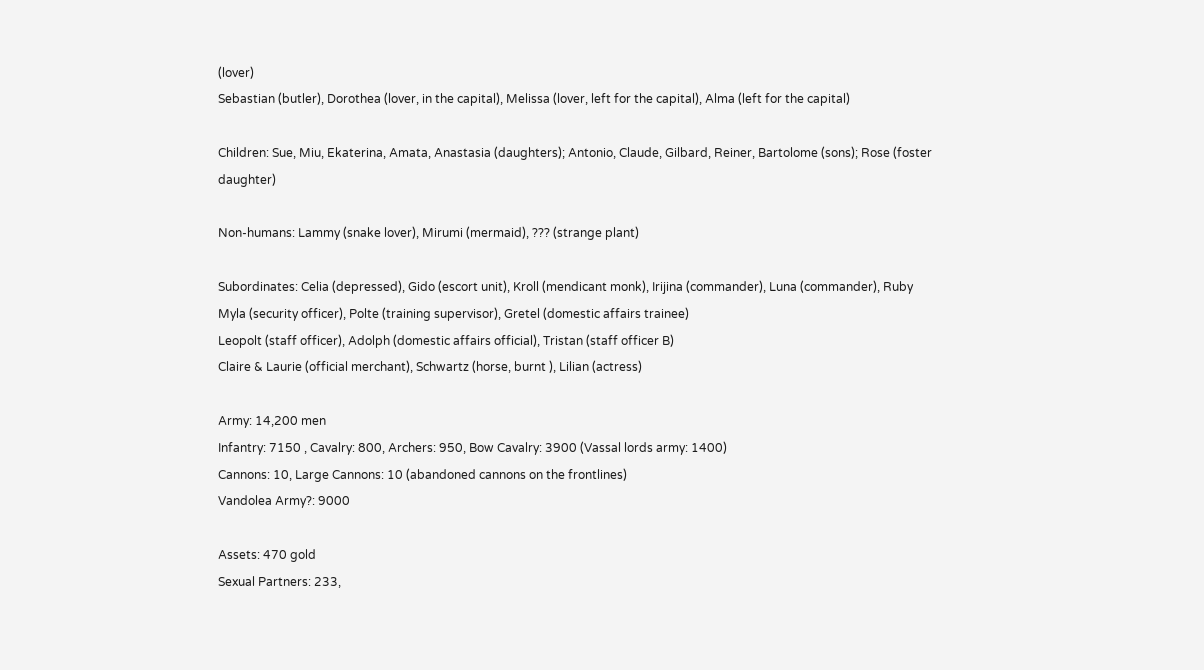(lover)
Sebastian (butler), Dorothea (lover, in the capital), Melissa (lover, left for the capital), Alma (left for the capital)

Children: Sue, Miu, Ekaterina, Amata, Anastasia (daughters); Antonio, Claude, Gilbard, Reiner, Bartolome (sons); Rose (foster daughter)

Non-humans: Lammy (snake lover), Mirumi (mermaid), ??? (strange plant)

Subordinates: Celia (depressed), Gido (escort unit), Kroll (mendicant monk), Irijina (commander), Luna (commander), Ruby
Myla (security officer), Polte (training supervisor), Gretel (domestic affairs trainee)
Leopolt (staff officer), Adolph (domestic affairs official), Tristan (staff officer B)
Claire & Laurie (official merchant), Schwartz (horse, burnt ), Lilian (actress)

Army: 14,200 men
Infantry: 7150 , Cavalry: 800, Archers: 950, Bow Cavalry: 3900 (Vassal lords army: 1400)
Cannons: 10, Large Cannons: 10 (abandoned cannons on the frontlines)
Vandolea Army?: 9000

Assets: 470 gold
Sexual Partners: 233,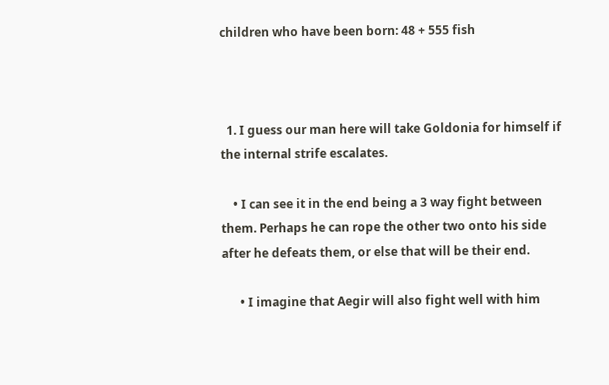children who have been born: 48 + 555 fish



  1. I guess our man here will take Goldonia for himself if the internal strife escalates.

    • I can see it in the end being a 3 way fight between them. Perhaps he can rope the other two onto his side after he defeats them, or else that will be their end.

      • I imagine that Aegir will also fight well with him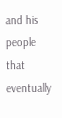and his people that eventually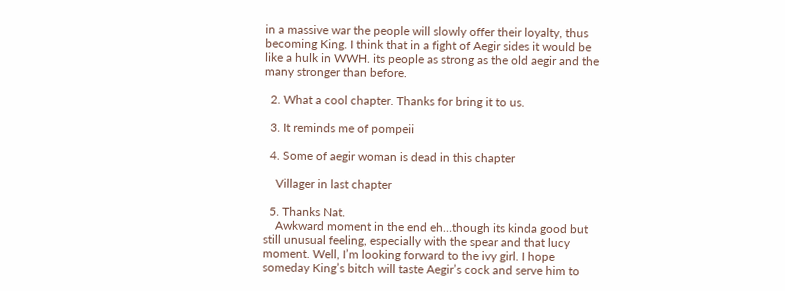in a massive war the people will slowly offer their loyalty, thus becoming King. I think that in a fight of Aegir sides it would be like a hulk in WWH. its people as strong as the old aegir and the many stronger than before.

  2. What a cool chapter. Thanks for bring it to us.

  3. It reminds me of pompeii

  4. Some of aegir woman is dead in this chapter

    Villager in last chapter

  5. Thanks Nat.
    Awkward moment in the end eh…though its kinda good but still unusual feeling, especially with the spear and that lucy moment. Well, I’m looking forward to the ivy girl. I hope someday King’s bitch will taste Aegir’s cock and serve him to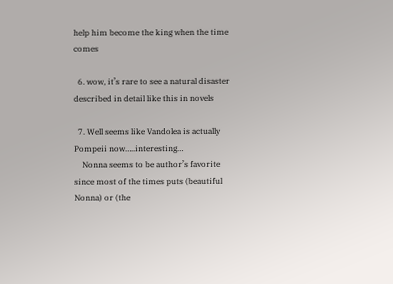help him become the king when the time comes

  6. wow, it’s rare to see a natural disaster described in detail like this in novels

  7. Well seems like Vandolea is actually Pompeii now…..interesting…
    Nonna seems to be author’s favorite since most of the times puts (beautiful Nonna) or (the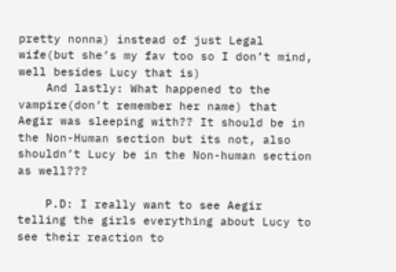pretty nonna) instead of just Legal wife(but she’s my fav too so I don’t mind, well besides Lucy that is)
    And lastly: What happened to the vampire(don’t remember her name) that Aegir was sleeping with?? It should be in the Non-Human section but its not, also shouldn’t Lucy be in the Non-human section as well???

    P.D: I really want to see Aegir telling the girls everything about Lucy to see their reaction to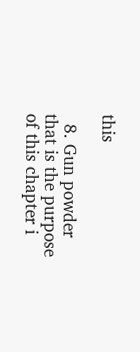this

  8. Gun powder that is the purpose of this chapter i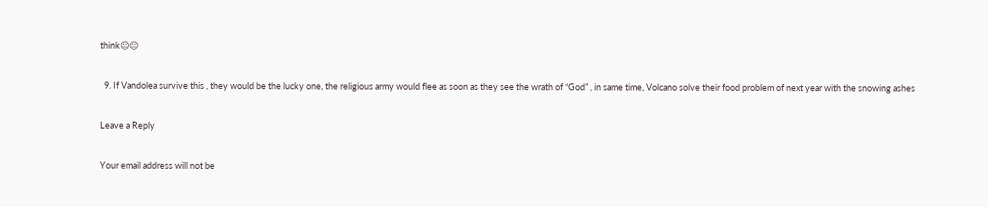think😐😐

  9. If Vandolea survive this , they would be the lucky one, the religious army would flee as soon as they see the wrath of “God” , in same time, Volcano solve their food problem of next year with the snowing ashes

Leave a Reply

Your email address will not be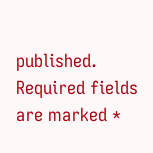published. Required fields are marked *